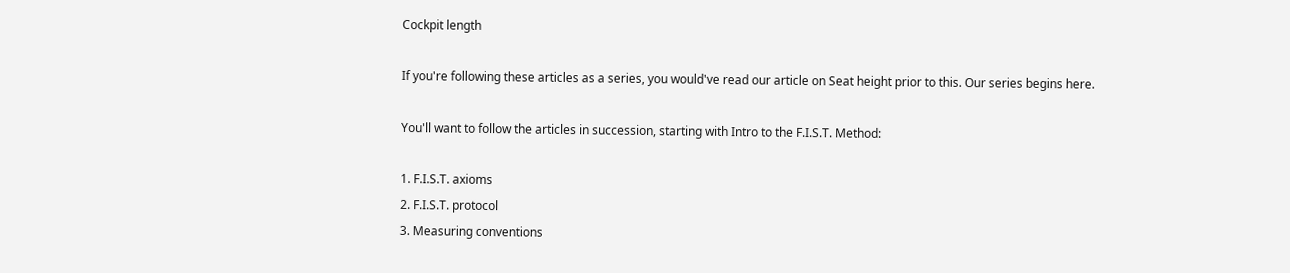Cockpit length

If you're following these articles as a series, you would've read our article on Seat height prior to this. Our series begins here.

You'll want to follow the articles in succession, starting with Intro to the F.I.S.T. Method:

1. F.I.S.T. axioms
2. F.I.S.T. protocol
3. Measuring conventions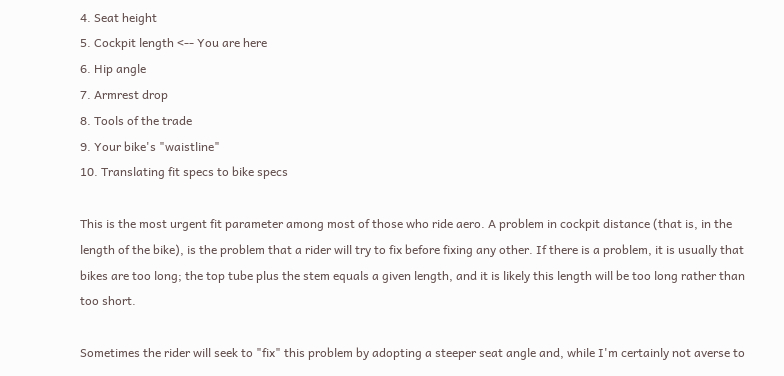4. Seat height
5. Cockpit length <-- You are here
6. Hip angle
7. Armrest drop
8. Tools of the trade
9. Your bike's "waistline"
10. Translating fit specs to bike specs

This is the most urgent fit parameter among most of those who ride aero. A problem in cockpit distance (that is, in the length of the bike), is the problem that a rider will try to fix before fixing any other. If there is a problem, it is usually that bikes are too long; the top tube plus the stem equals a given length, and it is likely this length will be too long rather than too short.

Sometimes the rider will seek to "fix" this problem by adopting a steeper seat angle and, while I'm certainly not averse to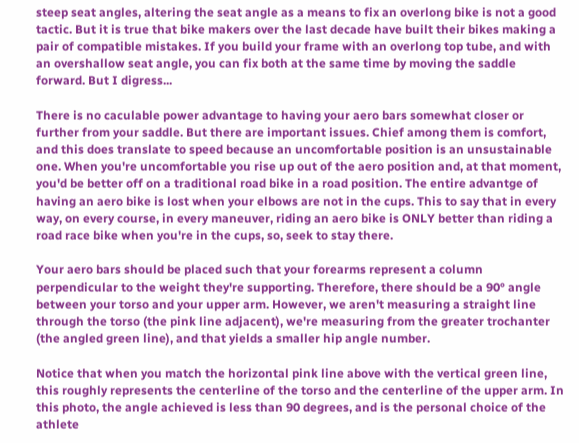steep seat angles, altering the seat angle as a means to fix an overlong bike is not a good tactic. But it is true that bike makers over the last decade have built their bikes making a pair of compatible mistakes. If you build your frame with an overlong top tube, and with an overshallow seat angle, you can fix both at the same time by moving the saddle forward. But I digress...

There is no caculable power advantage to having your aero bars somewhat closer or further from your saddle. But there are important issues. Chief among them is comfort, and this does translate to speed because an uncomfortable position is an unsustainable one. When you're uncomfortable you rise up out of the aero position and, at that moment, you'd be better off on a traditional road bike in a road position. The entire advantge of having an aero bike is lost when your elbows are not in the cups. This to say that in every way, on every course, in every maneuver, riding an aero bike is ONLY better than riding a road race bike when you're in the cups, so, seek to stay there.

Your aero bars should be placed such that your forearms represent a column perpendicular to the weight they're supporting. Therefore, there should be a 90° angle between your torso and your upper arm. However, we aren't measuring a straight line through the torso (the pink line adjacent), we're measuring from the greater trochanter (the angled green line), and that yields a smaller hip angle number.

Notice that when you match the horizontal pink line above with the vertical green line, this roughly represents the centerline of the torso and the centerline of the upper arm. In this photo, the angle achieved is less than 90 degrees, and is the personal choice of the athlete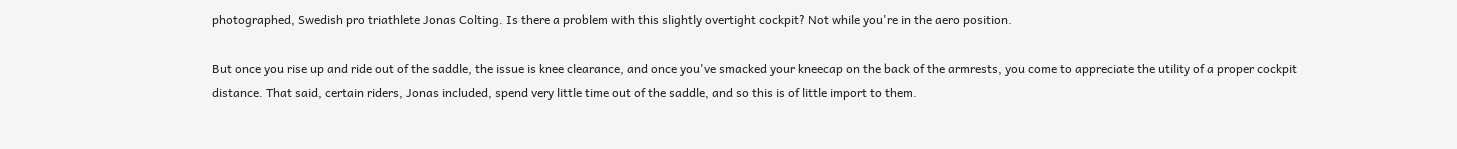photographed, Swedish pro triathlete Jonas Colting. Is there a problem with this slightly overtight cockpit? Not while you're in the aero position.

But once you rise up and ride out of the saddle, the issue is knee clearance, and once you've smacked your kneecap on the back of the armrests, you come to appreciate the utility of a proper cockpit distance. That said, certain riders, Jonas included, spend very little time out of the saddle, and so this is of little import to them.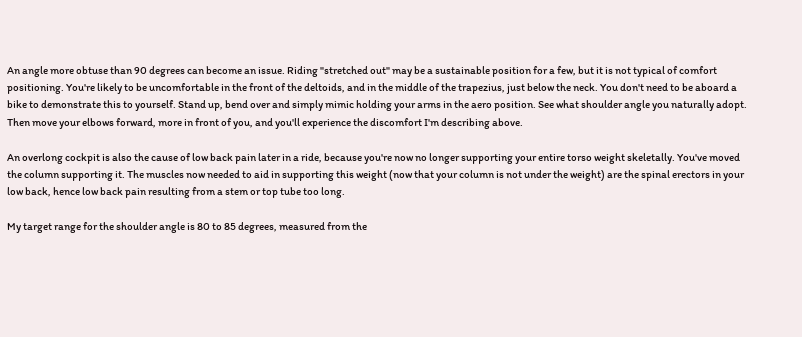An angle more obtuse than 90 degrees can become an issue. Riding "stretched out" may be a sustainable position for a few, but it is not typical of comfort positioning. You're likely to be uncomfortable in the front of the deltoids, and in the middle of the trapezius, just below the neck. You don't need to be aboard a bike to demonstrate this to yourself. Stand up, bend over and simply mimic holding your arms in the aero position. See what shoulder angle you naturally adopt. Then move your elbows forward, more in front of you, and you'll experience the discomfort I'm describing above.

An overlong cockpit is also the cause of low back pain later in a ride, because you're now no longer supporting your entire torso weight skeletally. You've moved the column supporting it. The muscles now needed to aid in supporting this weight (now that your column is not under the weight) are the spinal erectors in your low back, hence low back pain resulting from a stem or top tube too long.

My target range for the shoulder angle is 80 to 85 degrees, measured from the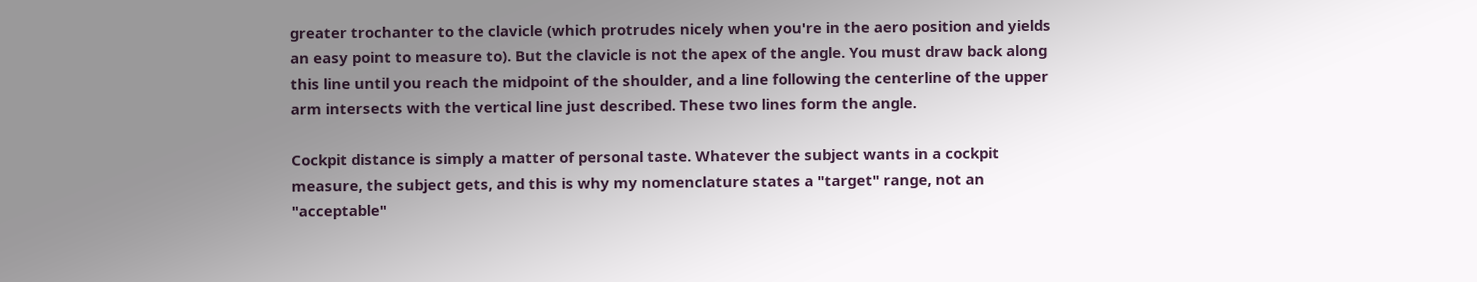greater trochanter to the clavicle (which protrudes nicely when you're in the aero position and yields an easy point to measure to). But the clavicle is not the apex of the angle. You must draw back along this line until you reach the midpoint of the shoulder, and a line following the centerline of the upper arm intersects with the vertical line just described. These two lines form the angle.

Cockpit distance is simply a matter of personal taste. Whatever the subject wants in a cockpit measure, the subject gets, and this is why my nomenclature states a "target" range, not an "acceptable"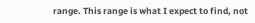range. This range is what I expect to find, not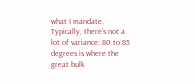what I mandate. Typically, there's not a lot of variance: 80 to 85 degrees is where the great bulk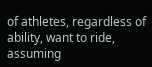of athletes, regardless of ability, want to ride, assuming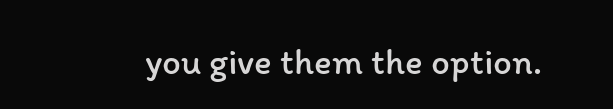you give them the option.